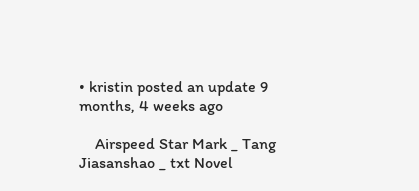• kristin posted an update 9 months, 4 weeks ago

    Airspeed Star Mark _ Tang Jiasanshao _ txt Novel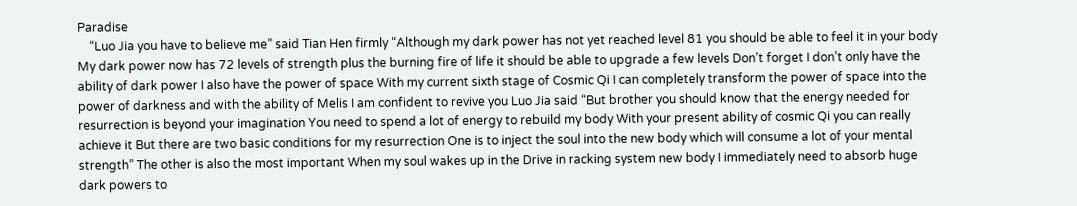Paradise
    “Luo Jia you have to believe me” said Tian Hen firmly “Although my dark power has not yet reached level 81 you should be able to feel it in your body My dark power now has 72 levels of strength plus the burning fire of life it should be able to upgrade a few levels Don’t forget I don’t only have the ability of dark power I also have the power of space With my current sixth stage of Cosmic Qi I can completely transform the power of space into the power of darkness and with the ability of Melis I am confident to revive you Luo Jia said “But brother you should know that the energy needed for resurrection is beyond your imagination You need to spend a lot of energy to rebuild my body With your present ability of cosmic Qi you can really achieve it But there are two basic conditions for my resurrection One is to inject the soul into the new body which will consume a lot of your mental strength” The other is also the most important When my soul wakes up in the Drive in racking system new body I immediately need to absorb huge dark powers to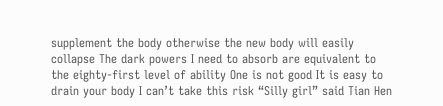supplement the body otherwise the new body will easily collapse The dark powers I need to absorb are equivalent to the eighty-first level of ability One is not good It is easy to drain your body I can’t take this risk “Silly girl” said Tian Hen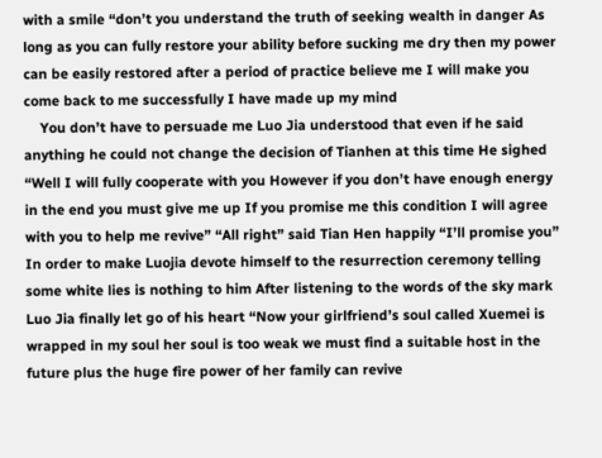with a smile “don’t you understand the truth of seeking wealth in danger As long as you can fully restore your ability before sucking me dry then my power can be easily restored after a period of practice believe me I will make you come back to me successfully I have made up my mind
    You don’t have to persuade me Luo Jia understood that even if he said anything he could not change the decision of Tianhen at this time He sighed “Well I will fully cooperate with you However if you don’t have enough energy in the end you must give me up If you promise me this condition I will agree with you to help me revive” “All right” said Tian Hen happily “I’ll promise you” In order to make Luojia devote himself to the resurrection ceremony telling some white lies is nothing to him After listening to the words of the sky mark Luo Jia finally let go of his heart “Now your girlfriend’s soul called Xuemei is wrapped in my soul her soul is too weak we must find a suitable host in the future plus the huge fire power of her family can revive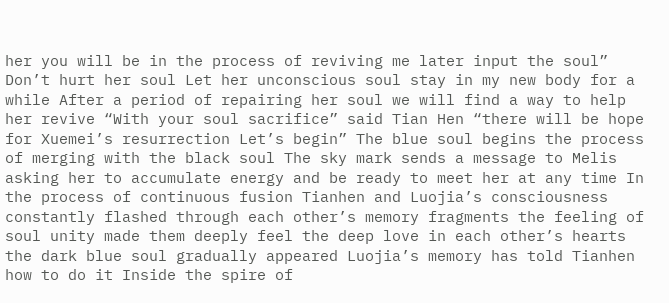her you will be in the process of reviving me later input the soul” Don’t hurt her soul Let her unconscious soul stay in my new body for a while After a period of repairing her soul we will find a way to help her revive “With your soul sacrifice” said Tian Hen “there will be hope for Xuemei’s resurrection Let’s begin” The blue soul begins the process of merging with the black soul The sky mark sends a message to Melis asking her to accumulate energy and be ready to meet her at any time In the process of continuous fusion Tianhen and Luojia’s consciousness constantly flashed through each other’s memory fragments the feeling of soul unity made them deeply feel the deep love in each other’s hearts the dark blue soul gradually appeared Luojia’s memory has told Tianhen how to do it Inside the spire of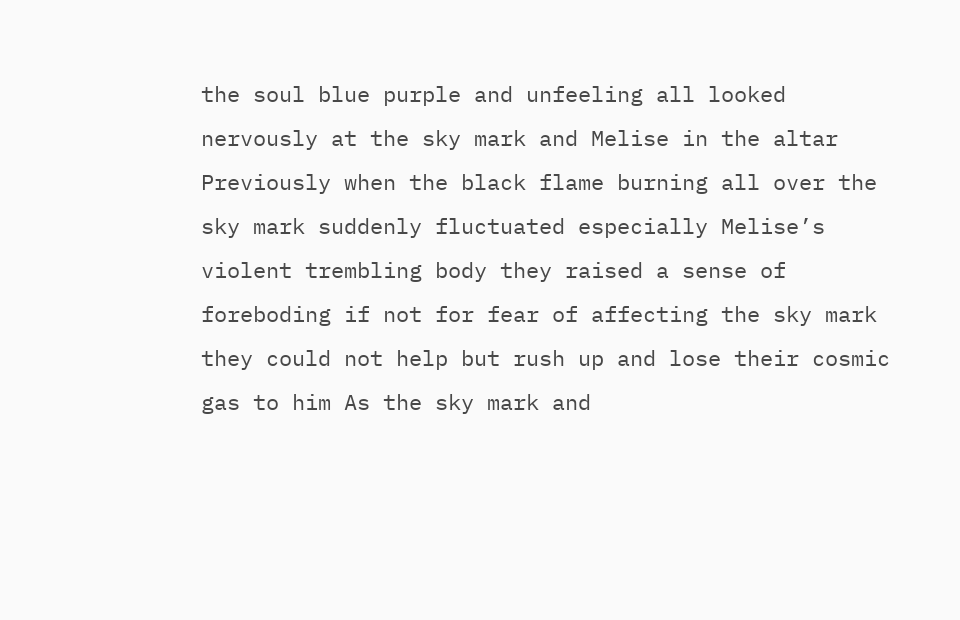the soul blue purple and unfeeling all looked nervously at the sky mark and Melise in the altar Previously when the black flame burning all over the sky mark suddenly fluctuated especially Melise’s violent trembling body they raised a sense of foreboding if not for fear of affecting the sky mark they could not help but rush up and lose their cosmic gas to him As the sky mark and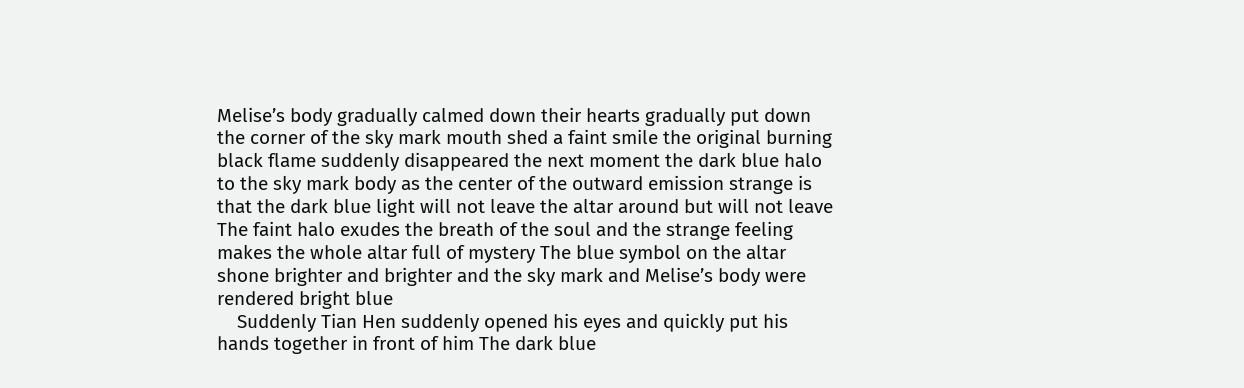Melise’s body gradually calmed down their hearts gradually put down the corner of the sky mark mouth shed a faint smile the original burning black flame suddenly disappeared the next moment the dark blue halo to the sky mark body as the center of the outward emission strange is that the dark blue light will not leave the altar around but will not leave The faint halo exudes the breath of the soul and the strange feeling makes the whole altar full of mystery The blue symbol on the altar shone brighter and brighter and the sky mark and Melise’s body were rendered bright blue
    Suddenly Tian Hen suddenly opened his eyes and quickly put his hands together in front of him The dark blue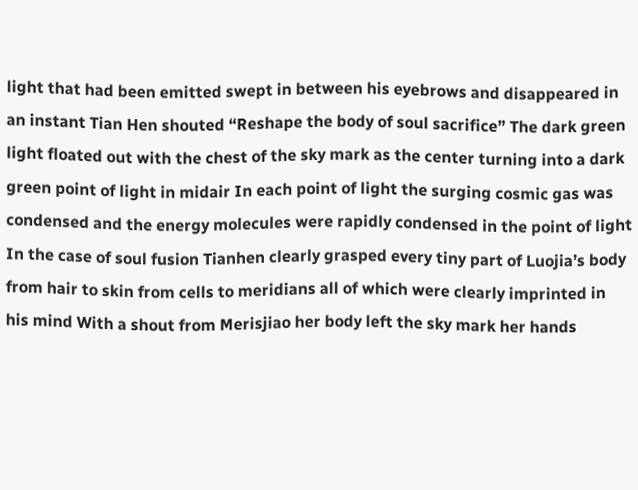light that had been emitted swept in between his eyebrows and disappeared in an instant Tian Hen shouted “Reshape the body of soul sacrifice” The dark green light floated out with the chest of the sky mark as the center turning into a dark green point of light in midair In each point of light the surging cosmic gas was condensed and the energy molecules were rapidly condensed in the point of light In the case of soul fusion Tianhen clearly grasped every tiny part of Luojia’s body from hair to skin from cells to meridians all of which were clearly imprinted in his mind With a shout from Merisjiao her body left the sky mark her hands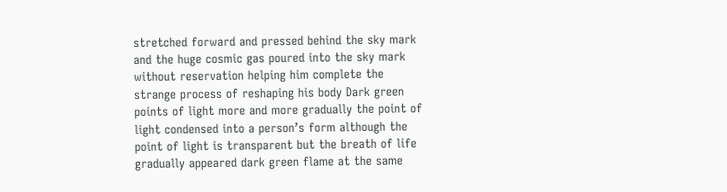stretched forward and pressed behind the sky mark and the huge cosmic gas poured into the sky mark without reservation helping him complete the strange process of reshaping his body Dark green points of light more and more gradually the point of light condensed into a person’s form although the point of light is transparent but the breath of life gradually appeared dark green flame at the same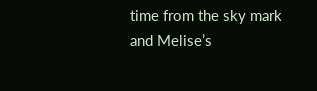time from the sky mark and Melise’s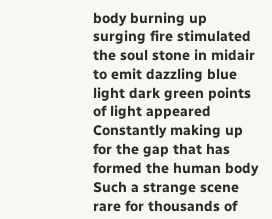body burning up surging fire stimulated the soul stone in midair to emit dazzling blue light dark green points of light appeared Constantly making up for the gap that has formed the human body Such a strange scene rare for thousands of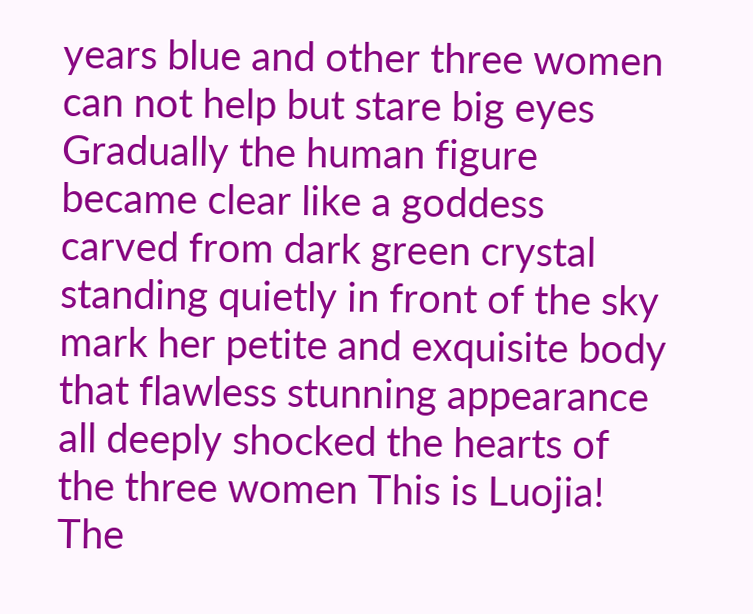years blue and other three women can not help but stare big eyes Gradually the human figure became clear like a goddess carved from dark green crystal standing quietly in front of the sky mark her petite and exquisite body that flawless stunning appearance all deeply shocked the hearts of the three women This is Luojia! The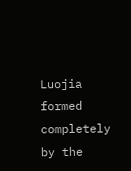Luojia formed completely by the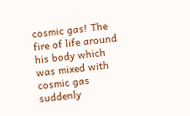cosmic gas! The fire of life around his body which was mixed with cosmic gas suddenly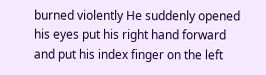burned violently He suddenly opened his eyes put his right hand forward and put his index finger on the left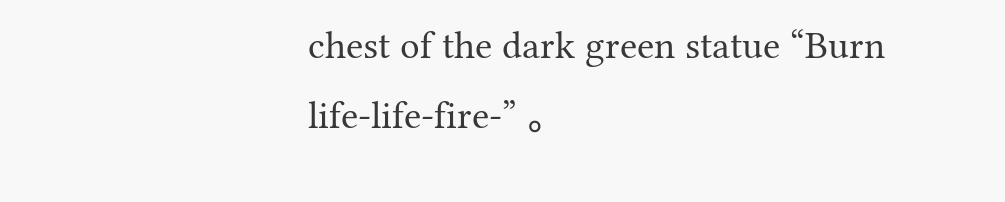chest of the dark green statue “Burn life-life-fire-” 。